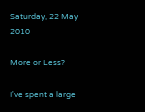Saturday, 22 May 2010

More or Less?

I've spent a large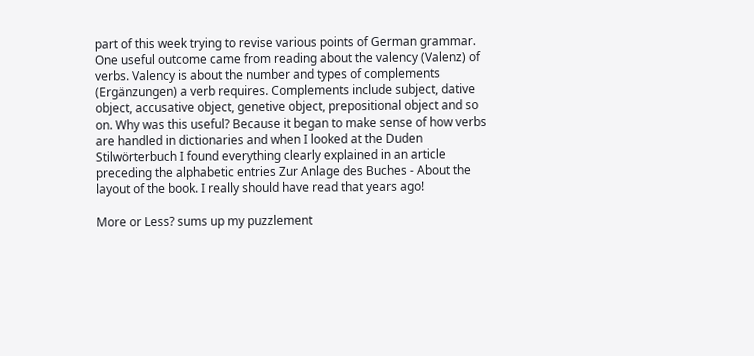part of this week trying to revise various points of German grammar. One useful outcome came from reading about the valency (Valenz) of verbs. Valency is about the number and types of complements (Ergänzungen) a verb requires. Complements include subject, dative object, accusative object, genetive object, prepositional object and so on. Why was this useful? Because it began to make sense of how verbs are handled in dictionaries and when I looked at the Duden Stilwörterbuch I found everything clearly explained in an article preceding the alphabetic entries Zur Anlage des Buches - About the layout of the book. I really should have read that years ago!

More or Less? sums up my puzzlement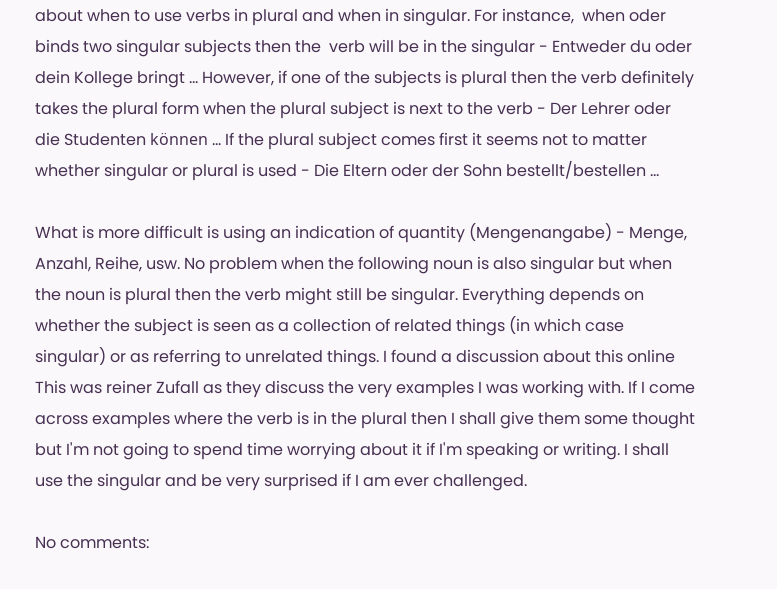about when to use verbs in plural and when in singular. For instance,  when oder binds two singular subjects then the  verb will be in the singular - Entweder du oder dein Kollege bringt ... However, if one of the subjects is plural then the verb definitely takes the plural form when the plural subject is next to the verb - Der Lehrer oder die Studenten können ... If the plural subject comes first it seems not to matter whether singular or plural is used - Die Eltern oder der Sohn bestellt/bestellen ...

What is more difficult is using an indication of quantity (Mengenangabe) - Menge, Anzahl, Reihe, usw. No problem when the following noun is also singular but when the noun is plural then the verb might still be singular. Everything depends on whether the subject is seen as a collection of related things (in which case singular) or as referring to unrelated things. I found a discussion about this online This was reiner Zufall as they discuss the very examples I was working with. If I come across examples where the verb is in the plural then I shall give them some thought but I'm not going to spend time worrying about it if I'm speaking or writing. I shall use the singular and be very surprised if I am ever challenged.

No comments: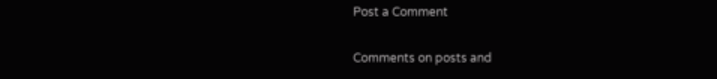Post a Comment

Comments on posts and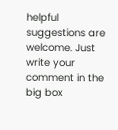helpful suggestions are welcome. Just write your comment in the big box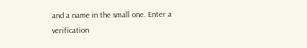and a name in the small one. Enter a verification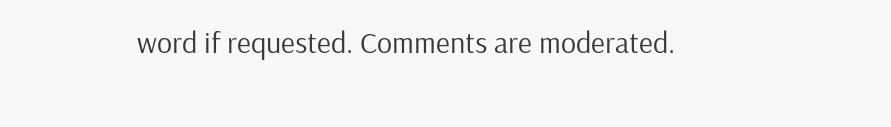word if requested. Comments are moderated.